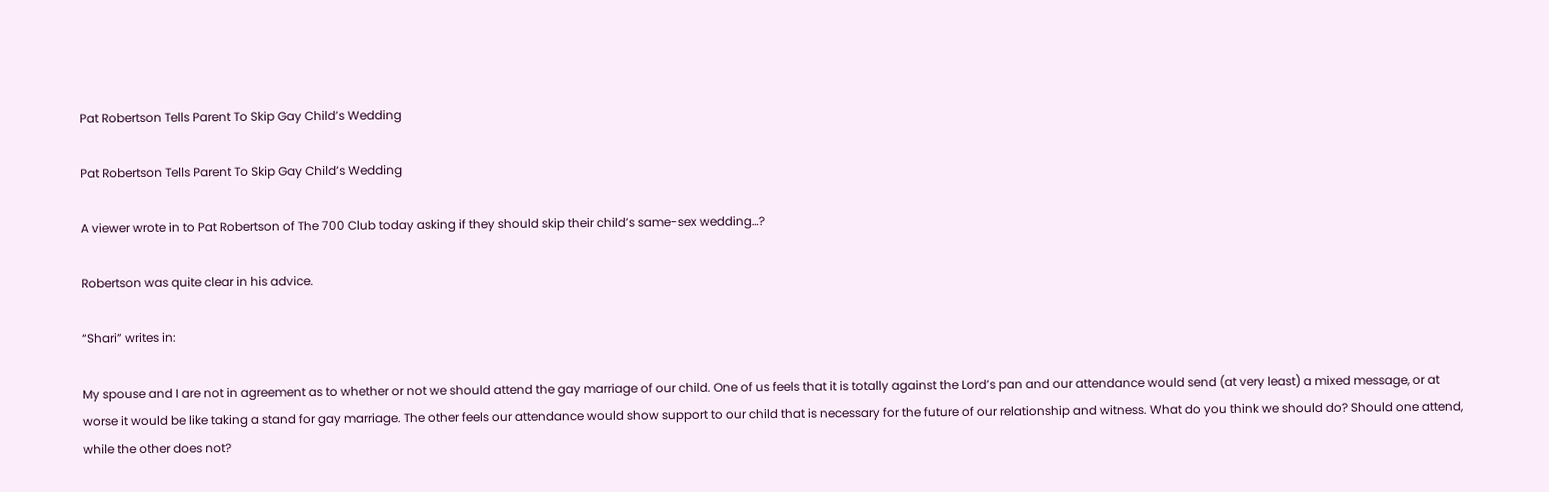Pat Robertson Tells Parent To Skip Gay Child’s Wedding

Pat Robertson Tells Parent To Skip Gay Child’s Wedding

A viewer wrote in to Pat Robertson of The 700 Club today asking if they should skip their child’s same-sex wedding…?

Robertson was quite clear in his advice.

“Shari” writes in:

My spouse and I are not in agreement as to whether or not we should attend the gay marriage of our child. One of us feels that it is totally against the Lord’s pan and our attendance would send (at very least) a mixed message, or at worse it would be like taking a stand for gay marriage. The other feels our attendance would show support to our child that is necessary for the future of our relationship and witness. What do you think we should do? Should one attend, while the other does not?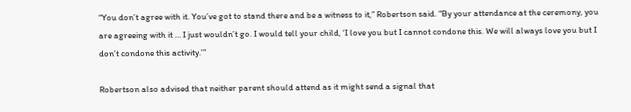“You don’t agree with it. You’ve got to stand there and be a witness to it,” Robertson said. “By your attendance at the ceremony, you are agreeing with it … I just wouldn’t go. I would tell your child, ‘I love you but I cannot condone this. We will always love you but I don’t condone this activity.’”

Robertson also advised that neither parent should attend as it might send a signal that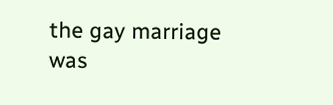the gay marriage was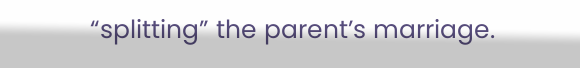“splitting” the parent’s marriage.